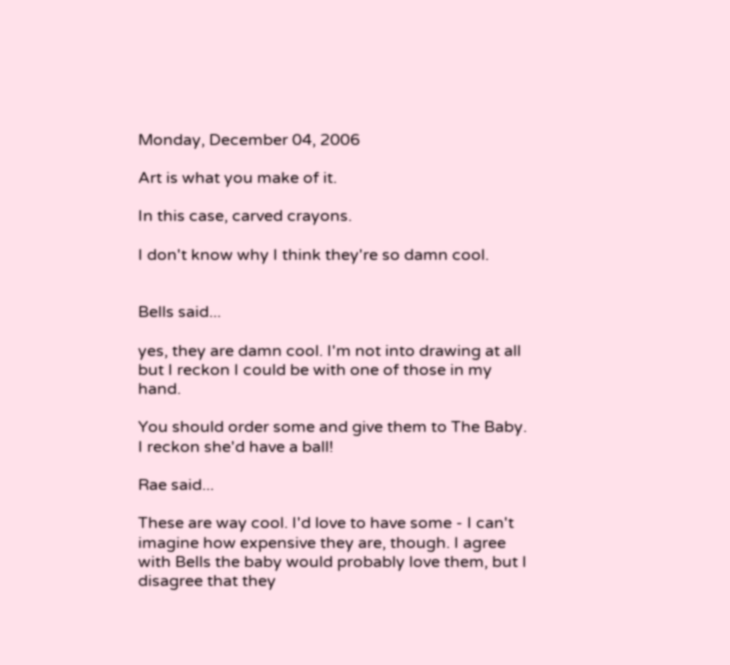Monday, December 04, 2006

Art is what you make of it.

In this case, carved crayons.

I don't know why I think they're so damn cool.


Bells said...

yes, they are damn cool. I'm not into drawing at all but I reckon I could be with one of those in my hand.

You should order some and give them to The Baby. I reckon she'd have a ball!

Rae said...

These are way cool. I'd love to have some - I can't imagine how expensive they are, though. I agree with Bells the baby would probably love them, but I disagree that they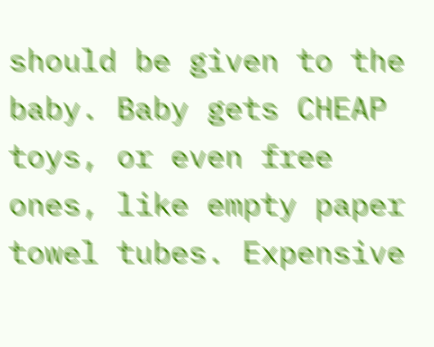should be given to the baby. Baby gets CHEAP toys, or even free ones, like empty paper towel tubes. Expensive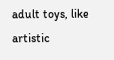adult toys, like artistic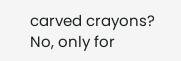carved crayons? No, only for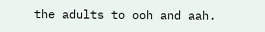the adults to ooh and aah.